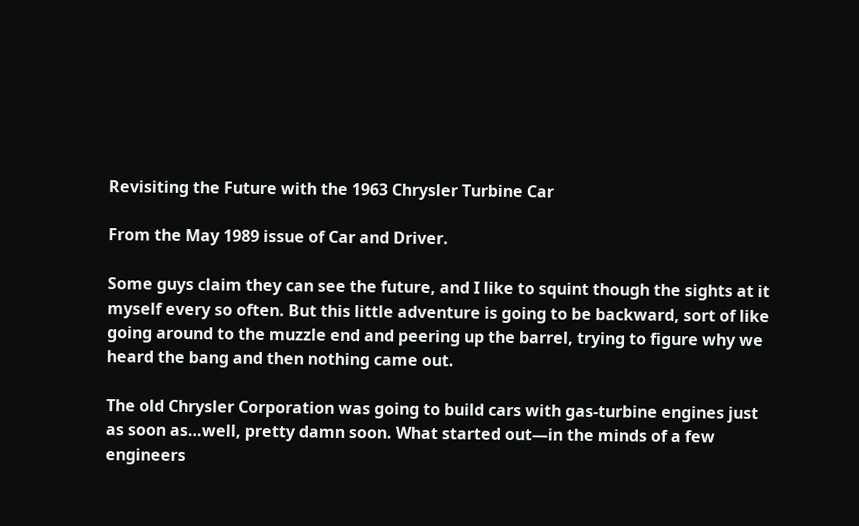Revisiting the Future with the 1963 Chrysler Turbine Car

From the May 1989 issue of Car and Driver.

Some guys claim they can see the future, and I like to squint though the sights at it myself every so often. But this little adventure is going to be backward, sort of like going around to the muzzle end and peering up the barrel, trying to figure why we heard the bang and then nothing came out.

The old Chrysler Corporation was going to build cars with gas-turbine engines just as soon as…well, pretty damn soon. What started out—in the minds of a few engineers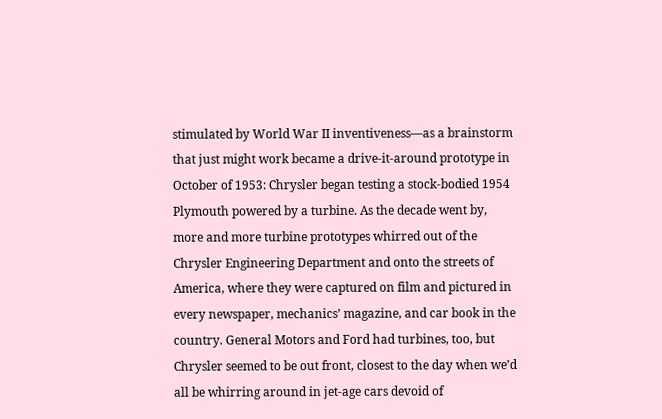stimulated by World War II inventiveness—as a brainstorm that just might work became a drive-it-around prototype in October of 1953: Chrysler began testing a stock-bodied 1954 Plymouth powered by a turbine. As the decade went by, more and more turbine prototypes whirred out of the Chrysler Engineering Department and onto the streets of America, where they were captured on film and pictured in every newspaper, mechanics’ magazine, and car book in the country. General Motors and Ford had turbines, too, but Chrysler seemed to be out front, closest to the day when we’d all be whirring around in jet-age cars devoid of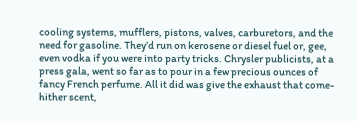cooling systems, mufflers, pistons, valves, carburetors, and the need for gasoline. They’d run on kerosene or diesel fuel or, gee, even vodka if you were into party tricks. Chrysler publicists, at a press gala, went so far as to pour in a few precious ounces of fancy French perfume. All it did was give the exhaust that come-hither scent,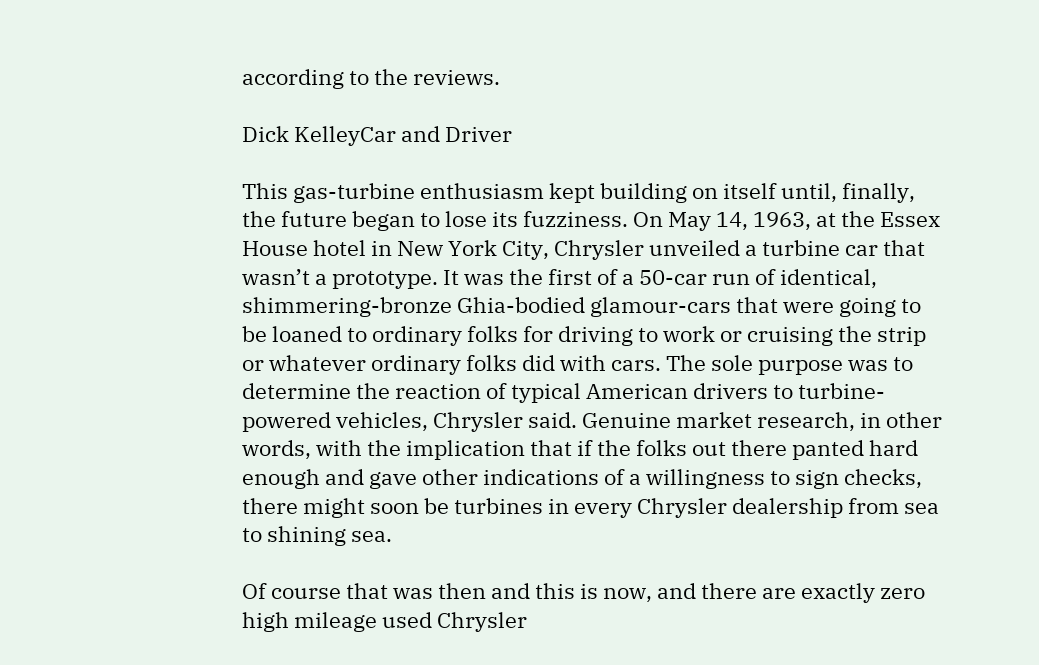according to the reviews.

Dick KelleyCar and Driver

This gas-turbine enthusiasm kept building on itself until, finally, the future began to lose its fuzziness. On May 14, 1963, at the Essex House hotel in New York City, Chrysler unveiled a turbine car that wasn’t a prototype. It was the first of a 50-car run of identical, shimmering-bronze Ghia-bodied glamour-cars that were going to be loaned to ordinary folks for driving to work or cruising the strip or whatever ordinary folks did with cars. The sole purpose was to determine the reaction of typical American drivers to turbine-powered vehicles, Chrysler said. Genuine market research, in other words, with the implication that if the folks out there panted hard enough and gave other indications of a willingness to sign checks, there might soon be turbines in every Chrysler dealership from sea to shining sea.

Of course that was then and this is now, and there are exactly zero high mileage used Chrysler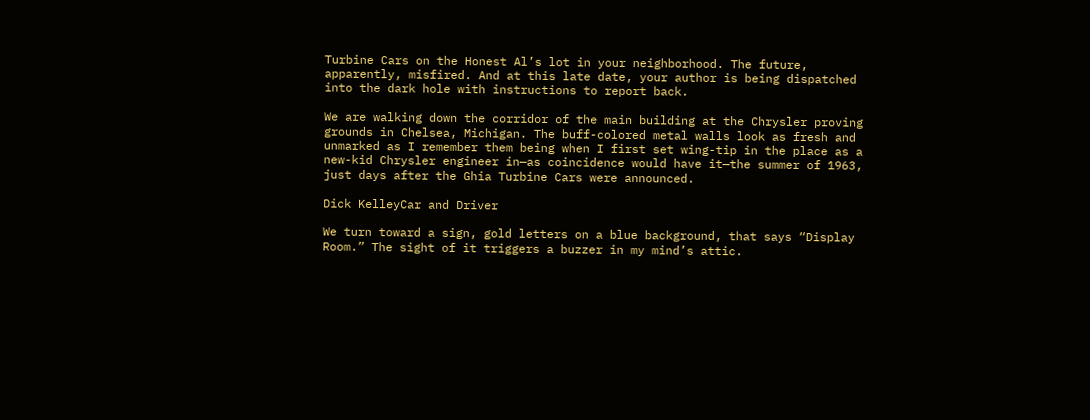Turbine Cars on the Honest Al’s lot in your neighborhood. The future, apparently, misfired. And at this late date, your author is being dispatched into the dark hole with instructions to report back.

We are walking down the corridor of the main building at the Chrysler proving grounds in Chelsea, Michigan. The buff-colored metal walls look as fresh and unmarked as I remember them being when I first set wing-tip in the place as a new-kid Chrysler engineer in—as coincidence would have it—the summer of 1963, just days after the Ghia Turbine Cars were announced.

Dick KelleyCar and Driver

We turn toward a sign, gold letters on a blue background, that says “Display Room.” The sight of it triggers a buzzer in my mind’s attic.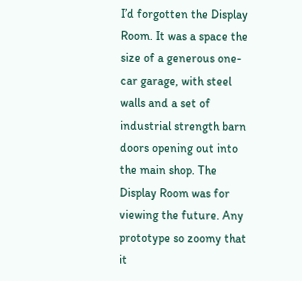I’d forgotten the Display Room. It was a space the size of a generous one-car garage, with steel walls and a set of industrial strength barn doors opening out into the main shop. The Display Room was for viewing the future. Any prototype so zoomy that it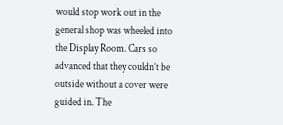would stop work out in the general shop was wheeled into the Display Room. Cars so advanced that they couldn’t be outside without a cover were guided in. The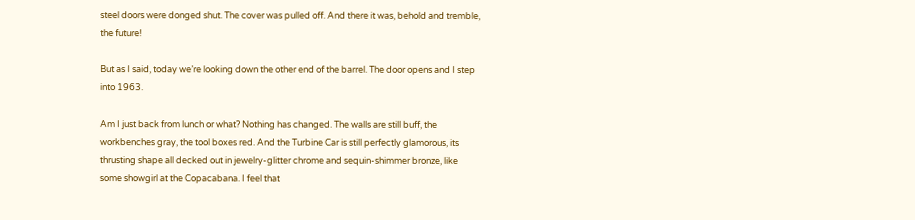steel doors were donged shut. The cover was pulled off. And there it was, behold and tremble, the future!

But as I said, today we’re looking down the other end of the barrel. The door opens and I step into 1963.

Am I just back from lunch or what? Nothing has changed. The walls are still buff, the workbenches gray, the tool boxes red. And the Turbine Car is still perfectly glamorous, its thrusting shape all decked out in jewelry-glitter chrome and sequin-shimmer bronze, like some showgirl at the Copacabana. I feel that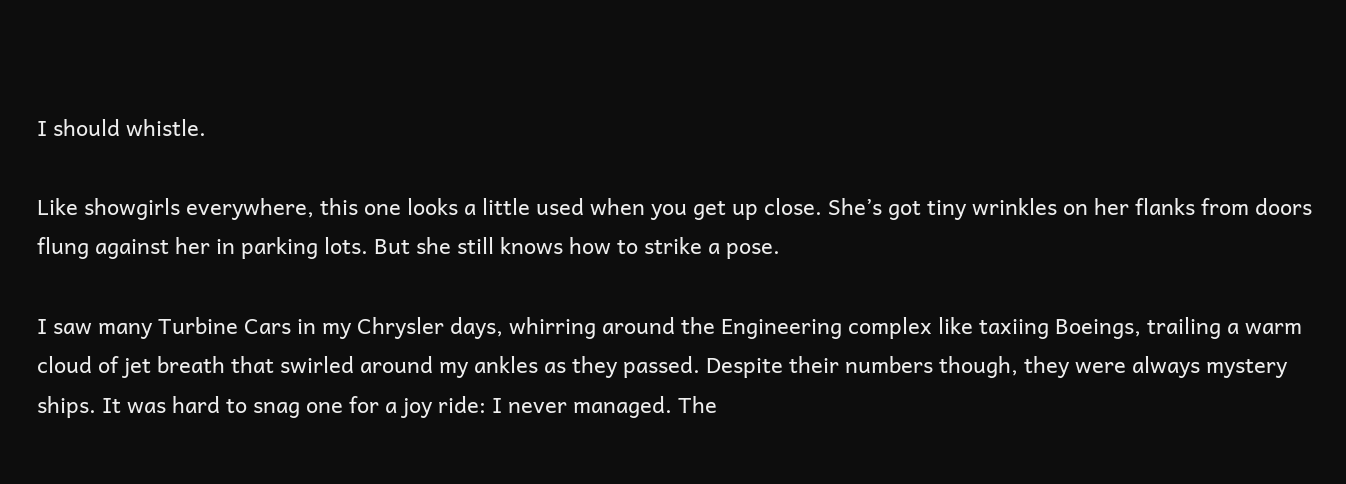I should whistle.

Like showgirls everywhere, this one looks a little used when you get up close. She’s got tiny wrinkles on her flanks from doors flung against her in parking lots. But she still knows how to strike a pose.

I saw many Turbine Cars in my Chrysler days, whirring around the Engineering complex like taxiing Boeings, trailing a warm cloud of jet breath that swirled around my ankles as they passed. Despite their numbers though, they were always mystery ships. It was hard to snag one for a joy ride: I never managed. The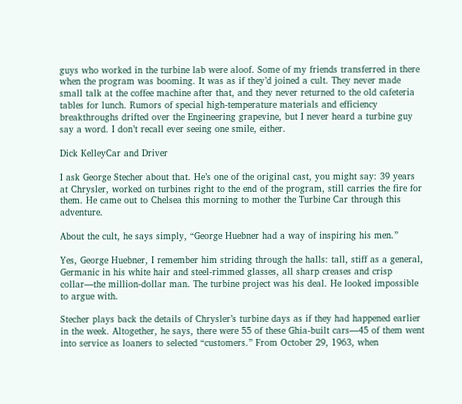guys who worked in the turbine lab were aloof. Some of my friends transferred in there when the program was booming. It was as if they’d joined a cult. They never made small talk at the coffee machine after that, and they never returned to the old cafeteria tables for lunch. Rumors of special high-temperature materials and efficiency breakthroughs drifted over the Engineering grapevine, but I never heard a turbine guy say a word. I don’t recall ever seeing one smile, either.

Dick KelleyCar and Driver

I ask George Stecher about that. He’s one of the original cast, you might say: 39 years at Chrysler, worked on turbines right to the end of the program, still carries the fire for them. He came out to Chelsea this morning to mother the Turbine Car through this adventure.

About the cult, he says simply, “George Huebner had a way of inspiring his men.”

Yes, George Huebner, I remember him striding through the halls: tall, stiff as a general, Germanic in his white hair and steel-rimmed glasses, all sharp creases and crisp collar—the million-dollar man. The turbine project was his deal. He looked impossible to argue with.

Stecher plays back the details of Chrysler’s turbine days as if they had happened earlier in the week. Altogether, he says, there were 55 of these Ghia-built cars—45 of them went into service as loaners to selected “customers.” From October 29, 1963, when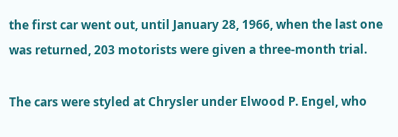the first car went out, until January 28, 1966, when the last one was returned, 203 motorists were given a three-month trial.

The cars were styled at Chrysler under Elwood P. Engel, who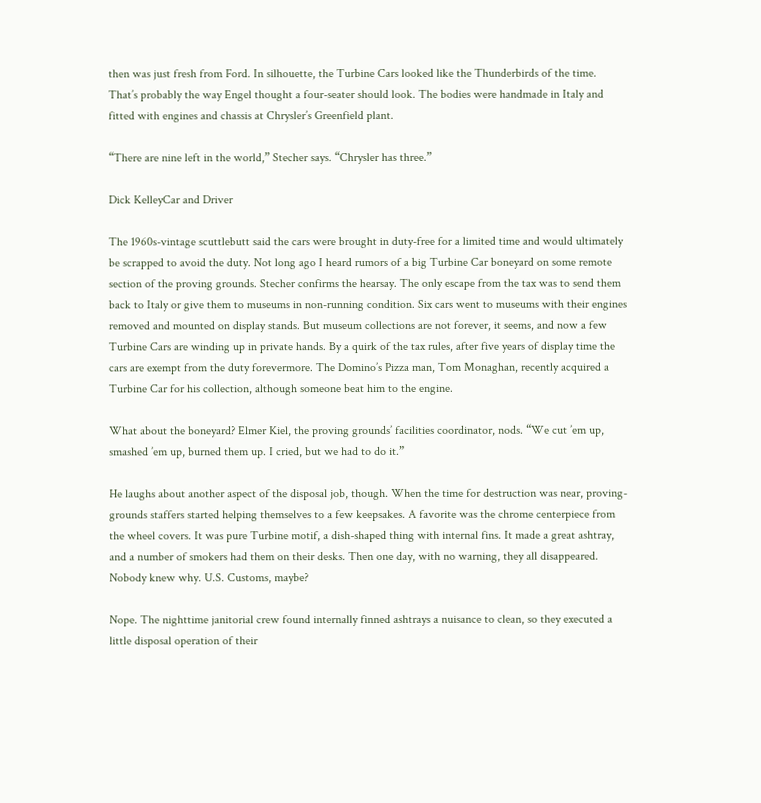then was just fresh from Ford. In silhouette, the Turbine Cars looked like the Thunderbirds of the time. That’s probably the way Engel thought a four-seater should look. The bodies were handmade in Italy and fitted with engines and chassis at Chrysler’s Greenfield plant.

“There are nine left in the world,” Stecher says. “Chrysler has three.”

Dick KelleyCar and Driver

The 1960s-vintage scuttlebutt said the cars were brought in duty-free for a limited time and would ultimately be scrapped to avoid the duty. Not long ago I heard rumors of a big Turbine Car boneyard on some remote section of the proving grounds. Stecher confirms the hearsay. The only escape from the tax was to send them back to Italy or give them to museums in non-running condition. Six cars went to museums with their engines removed and mounted on display stands. But museum collections are not forever, it seems, and now a few Turbine Cars are winding up in private hands. By a quirk of the tax rules, after five years of display time the cars are exempt from the duty forevermore. The Domino’s Pizza man, Tom Monaghan, recently acquired a Turbine Car for his collection, although someone beat him to the engine.

What about the boneyard? Elmer Kiel, the proving grounds’ facilities coordinator, nods. “We cut ’em up, smashed ’em up, burned them up. I cried, but we had to do it.”

He laughs about another aspect of the disposal job, though. When the time for destruction was near, proving-grounds staffers started helping themselves to a few keepsakes. A favorite was the chrome centerpiece from the wheel covers. It was pure Turbine motif, a dish-shaped thing with internal fins. It made a great ashtray, and a number of smokers had them on their desks. Then one day, with no warning, they all disappeared. Nobody knew why. U.S. Customs, maybe?

Nope. The nighttime janitorial crew found internally finned ashtrays a nuisance to clean, so they executed a little disposal operation of their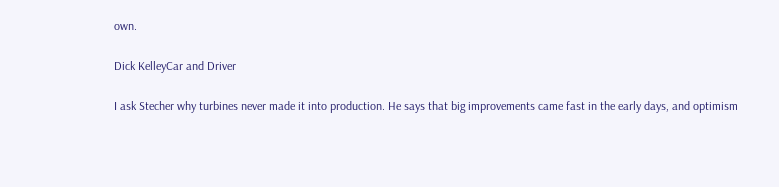own.

Dick KelleyCar and Driver

I ask Stecher why turbines never made it into production. He says that big improvements came fast in the early days, and optimism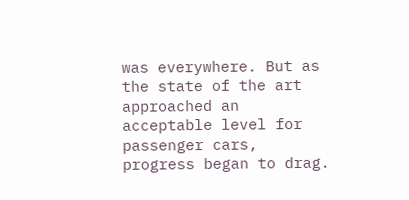was everywhere. But as the state of the art approached an acceptable level for passenger cars, progress began to drag.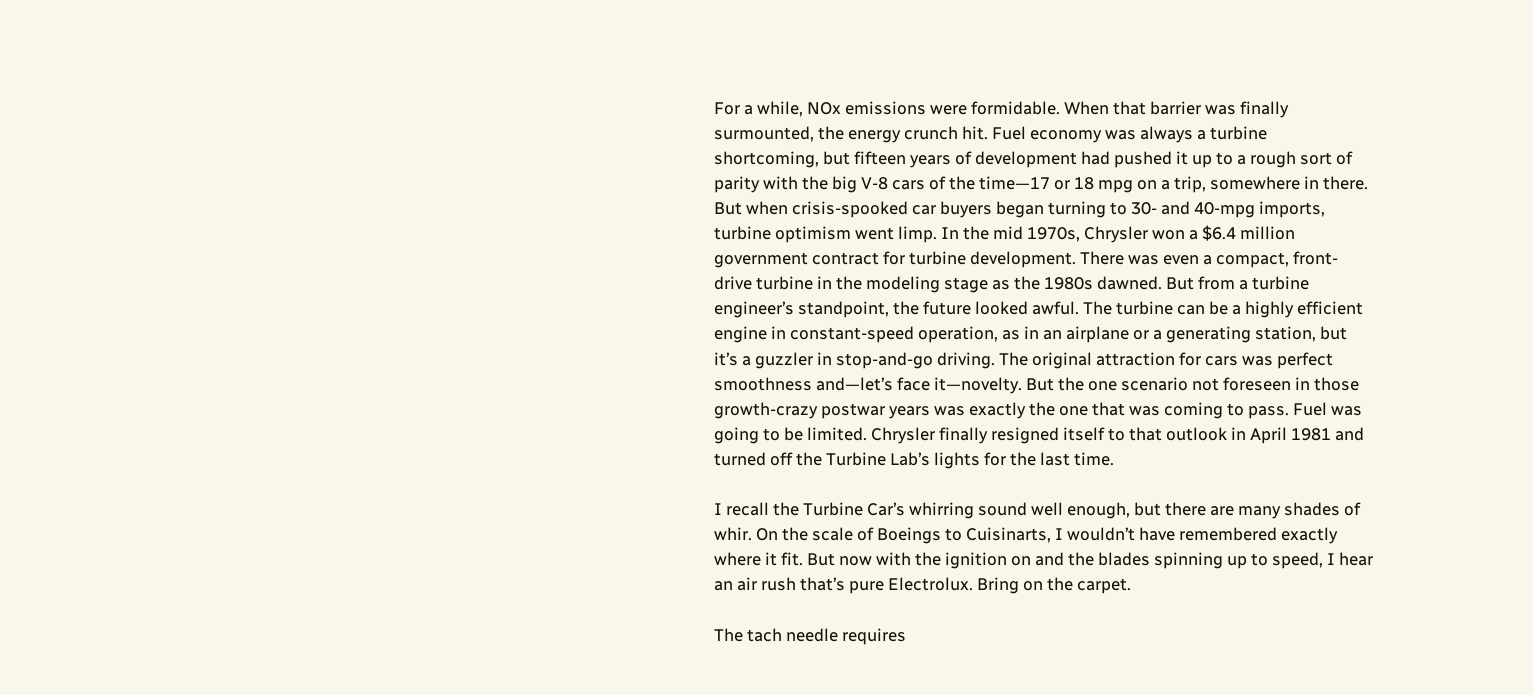For a while, NOx emissions were formidable. When that barrier was finally surmounted, the energy crunch hit. Fuel economy was always a turbine shortcoming, but fifteen years of development had pushed it up to a rough sort of parity with the big V-8 cars of the time—17 or 18 mpg on a trip, somewhere in there. But when crisis-spooked car buyers began turning to 30- and 40-mpg imports, turbine optimism went limp. In the mid 1970s, Chrysler won a $6.4 million government contract for turbine development. There was even a compact, front-drive turbine in the modeling stage as the 1980s dawned. But from a turbine engineer’s standpoint, the future looked awful. The turbine can be a highly efficient engine in constant-speed operation, as in an airplane or a generating station, but it’s a guzzler in stop-and-go driving. The original attraction for cars was perfect smoothness and—let’s face it—novelty. But the one scenario not foreseen in those growth-crazy postwar years was exactly the one that was coming to pass. Fuel was going to be limited. Chrysler finally resigned itself to that outlook in April 1981 and turned off the Turbine Lab’s lights for the last time.

I recall the Turbine Car’s whirring sound well enough, but there are many shades of whir. On the scale of Boeings to Cuisinarts, I wouldn’t have remembered exactly where it fit. But now with the ignition on and the blades spinning up to speed, I hear an air rush that’s pure Electrolux. Bring on the carpet.

The tach needle requires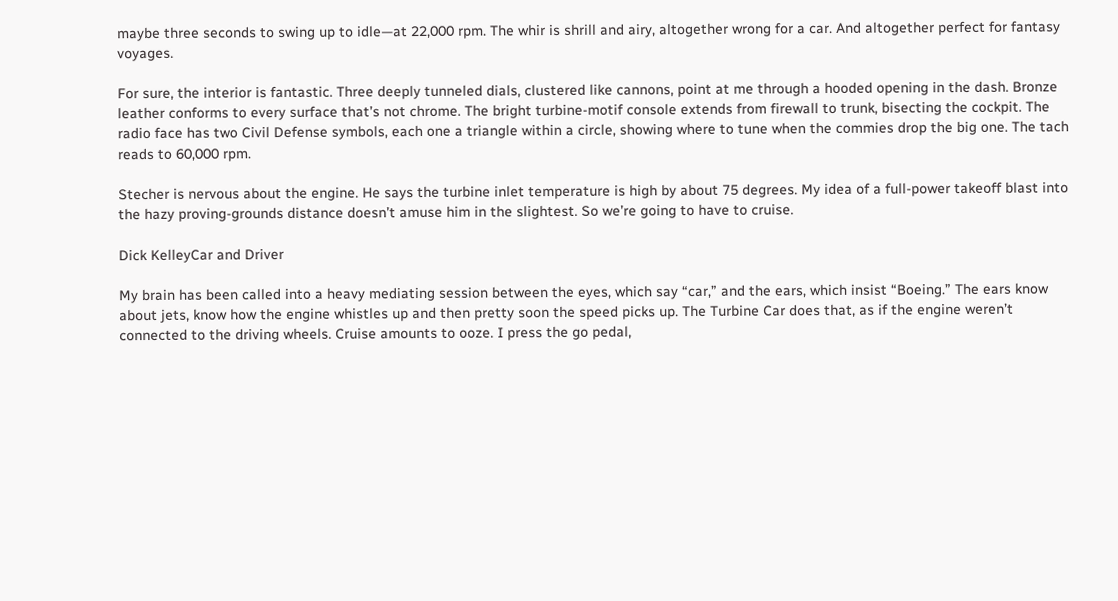maybe three seconds to swing up to idle—at 22,000 rpm. The whir is shrill and airy, altogether wrong for a car. And altogether perfect for fantasy voyages.

For sure, the interior is fantastic. Three deeply tunneled dials, clustered like cannons, point at me through a hooded opening in the dash. Bronze leather conforms to every surface that’s not chrome. The bright turbine-motif console extends from firewall to trunk, bisecting the cockpit. The radio face has two Civil Defense symbols, each one a triangle within a circle, showing where to tune when the commies drop the big one. The tach reads to 60,000 rpm.

Stecher is nervous about the engine. He says the turbine inlet temperature is high by about 75 degrees. My idea of a full-power takeoff blast into the hazy proving-grounds distance doesn’t amuse him in the slightest. So we’re going to have to cruise.

Dick KelleyCar and Driver

My brain has been called into a heavy mediating session between the eyes, which say “car,” and the ears, which insist “Boeing.” The ears know about jets, know how the engine whistles up and then pretty soon the speed picks up. The Turbine Car does that, as if the engine weren’t connected to the driving wheels. Cruise amounts to ooze. I press the go pedal,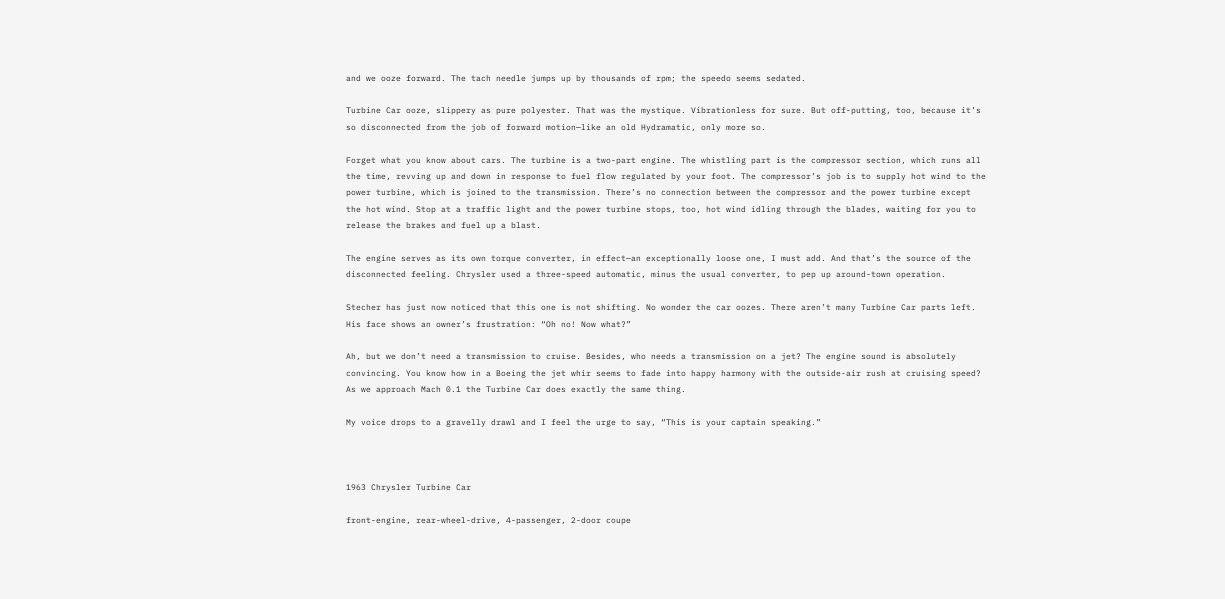and we ooze forward. The tach needle jumps up by thousands of rpm; the speedo seems sedated.

Turbine Car ooze, slippery as pure polyester. That was the mystique. Vibrationless for sure. But off-putting, too, because it’s so disconnected from the job of forward motion—like an old Hydramatic, only more so.

Forget what you know about cars. The turbine is a two-part engine. The whistling part is the compressor section, which runs all the time, revving up and down in response to fuel flow regulated by your foot. The compressor’s job is to supply hot wind to the power turbine, which is joined to the transmission. There’s no connection between the compressor and the power turbine except the hot wind. Stop at a traffic light and the power turbine stops, too, hot wind idling through the blades, waiting for you to release the brakes and fuel up a blast.

The engine serves as its own torque converter, in effect—an exceptionally loose one, I must add. And that’s the source of the disconnected feeling. Chrysler used a three-speed automatic, minus the usual converter, to pep up around-town operation.

Stecher has just now noticed that this one is not shifting. No wonder the car oozes. There aren’t many Turbine Car parts left. His face shows an owner’s frustration: “Oh no! Now what?”

Ah, but we don’t need a transmission to cruise. Besides, who needs a transmission on a jet? The engine sound is absolutely convincing. You know how in a Boeing the jet whir seems to fade into happy harmony with the outside-air rush at cruising speed? As we approach Mach 0.1 the Turbine Car does exactly the same thing.

My voice drops to a gravelly drawl and I feel the urge to say, “This is your captain speaking.”



1963 Chrysler Turbine Car

front-engine, rear-wheel-drive, 4-passenger, 2-door coupe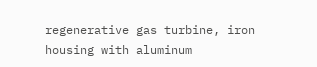regenerative gas turbine, iron housing with aluminum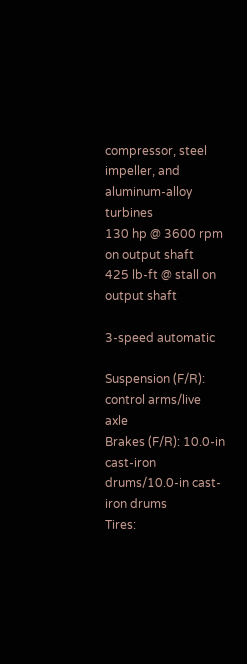compressor, steel impeller, and aluminum-alloy turbines
130 hp @ 3600 rpm on output shaft
425 lb-ft @ stall on output shaft

3-speed automatic

Suspension (F/R): control arms/live axle
Brakes (F/R): 10.0-in cast-iron drums/10.0-in cast-iron drums
Tires: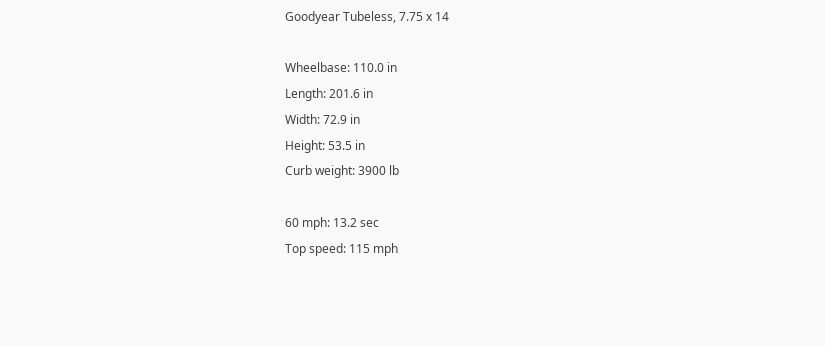Goodyear Tubeless, 7.75 x 14

Wheelbase: 110.0 in
Length: 201.6 in
Width: 72.9 in
Height: 53.5 in
Curb weight: 3900 lb

60 mph: 13.2 sec
Top speed: 115 mph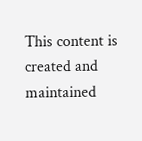This content is created and maintained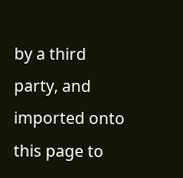by a third party, and imported onto this page to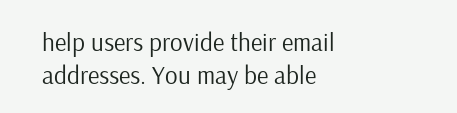help users provide their email addresses. You may be able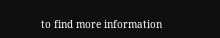to find more information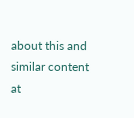about this and similar content at